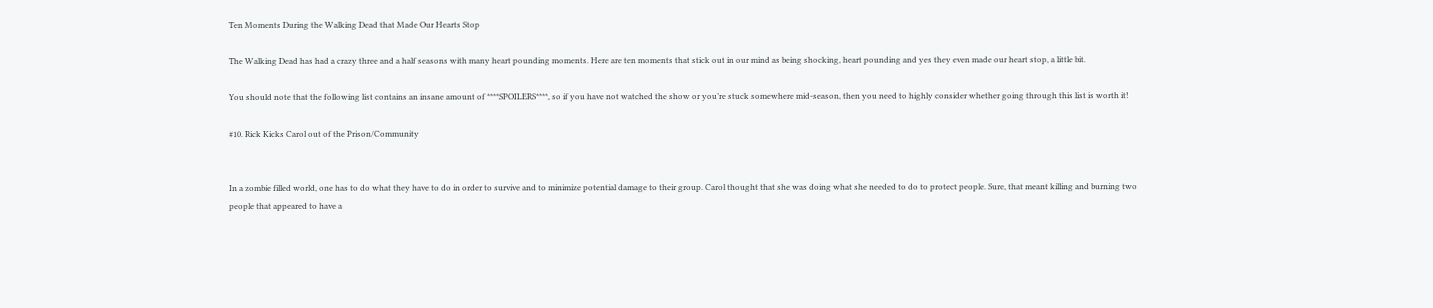Ten Moments During the Walking Dead that Made Our Hearts Stop

The Walking Dead has had a crazy three and a half seasons with many heart pounding moments. Here are ten moments that stick out in our mind as being shocking, heart pounding and yes they even made our heart stop, a little bit.

You should note that the following list contains an insane amount of ****SPOILERS****, so if you have not watched the show or you’re stuck somewhere mid-season, then you need to highly consider whether going through this list is worth it!

#10. Rick Kicks Carol out of the Prison/Community


In a zombie filled world, one has to do what they have to do in order to survive and to minimize potential damage to their group. Carol thought that she was doing what she needed to do to protect people. Sure, that meant killing and burning two people that appeared to have a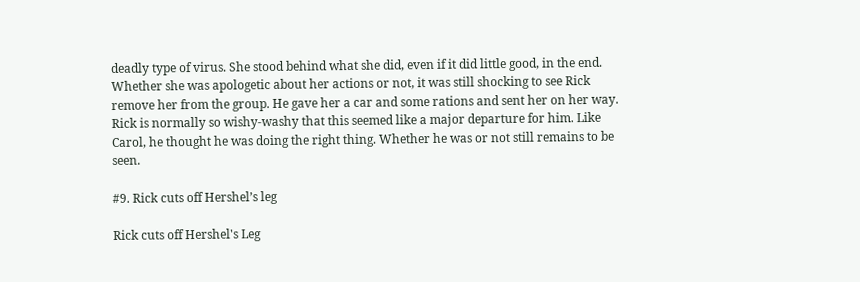deadly type of virus. She stood behind what she did, even if it did little good, in the end. Whether she was apologetic about her actions or not, it was still shocking to see Rick remove her from the group. He gave her a car and some rations and sent her on her way. Rick is normally so wishy-washy that this seemed like a major departure for him. Like Carol, he thought he was doing the right thing. Whether he was or not still remains to be seen.

#9. Rick cuts off Hershel’s leg

Rick cuts off Hershel's Leg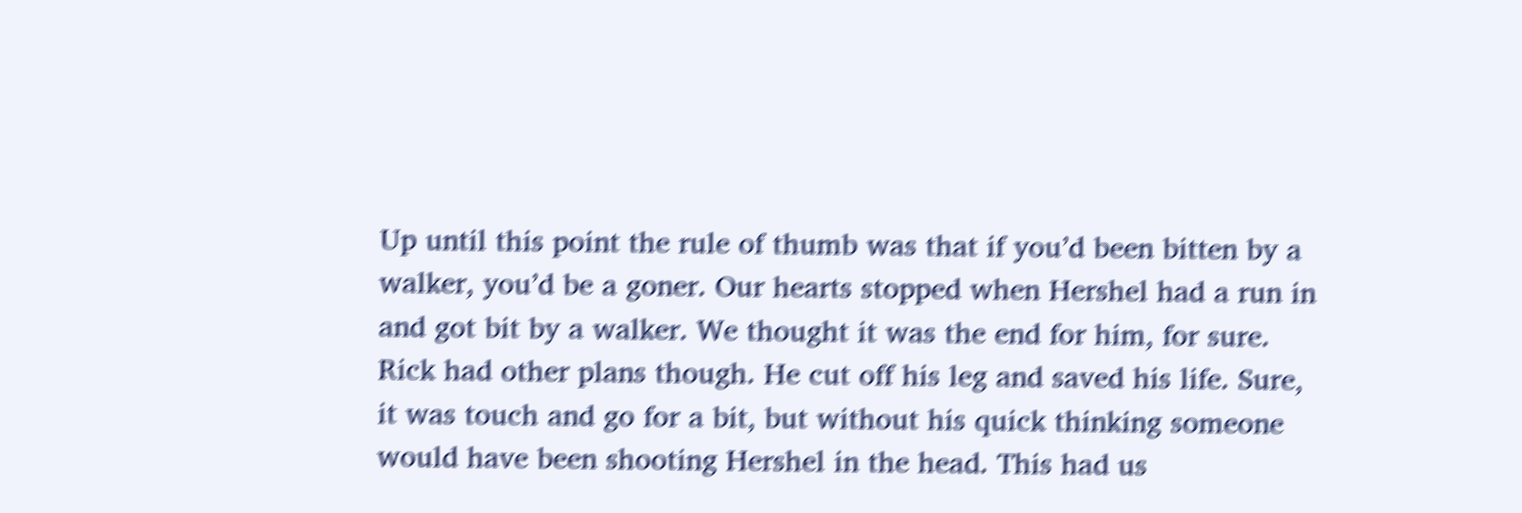Up until this point the rule of thumb was that if you’d been bitten by a walker, you’d be a goner. Our hearts stopped when Hershel had a run in and got bit by a walker. We thought it was the end for him, for sure. Rick had other plans though. He cut off his leg and saved his life. Sure, it was touch and go for a bit, but without his quick thinking someone would have been shooting Hershel in the head. This had us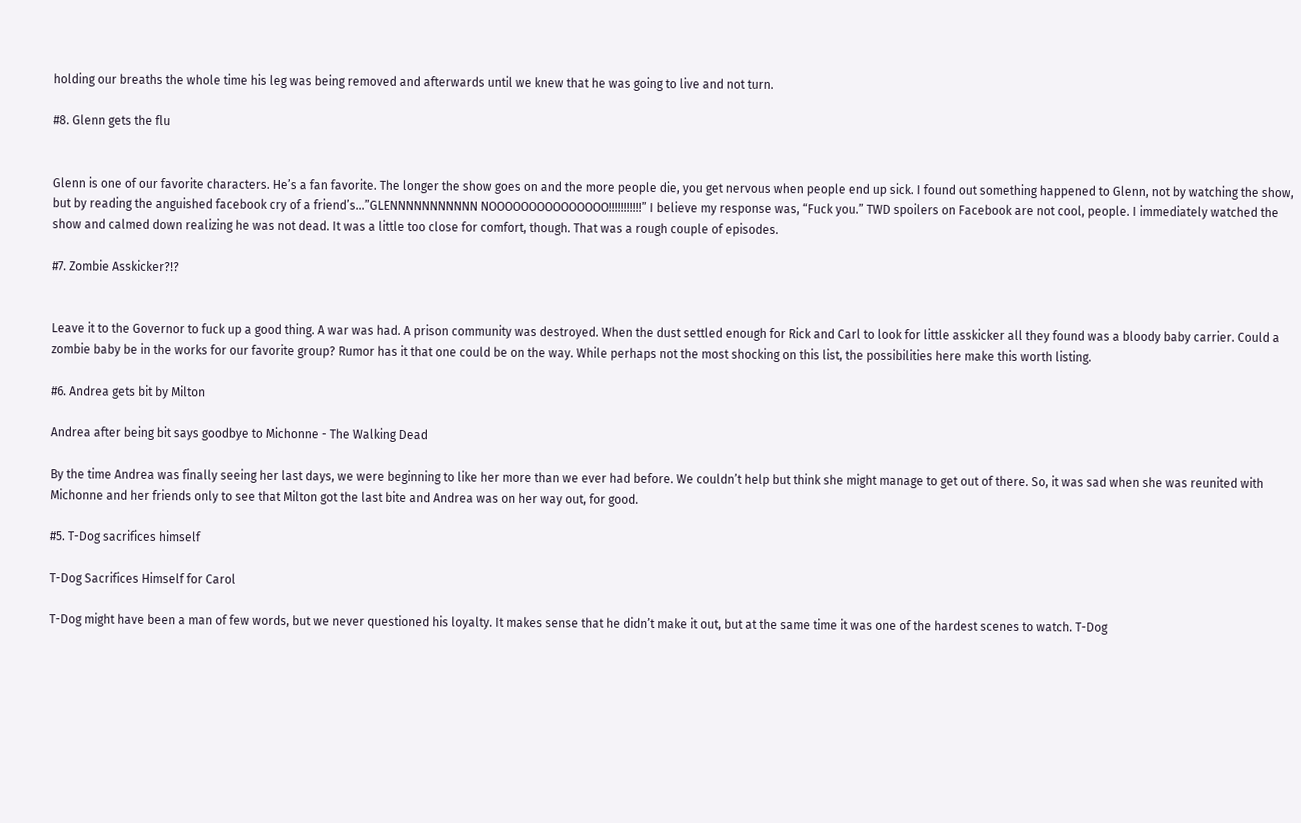holding our breaths the whole time his leg was being removed and afterwards until we knew that he was going to live and not turn.

#8. Glenn gets the flu


Glenn is one of our favorite characters. He’s a fan favorite. The longer the show goes on and the more people die, you get nervous when people end up sick. I found out something happened to Glenn, not by watching the show, but by reading the anguished facebook cry of a friend’s…”GLENNNNNNNNNNN NOOOOOOOOOOOOOOO!!!!!!!!!!!” I believe my response was, “Fuck you.” TWD spoilers on Facebook are not cool, people. I immediately watched the show and calmed down realizing he was not dead. It was a little too close for comfort, though. That was a rough couple of episodes.

#7. Zombie Asskicker?!?


Leave it to the Governor to fuck up a good thing. A war was had. A prison community was destroyed. When the dust settled enough for Rick and Carl to look for little asskicker all they found was a bloody baby carrier. Could a zombie baby be in the works for our favorite group? Rumor has it that one could be on the way. While perhaps not the most shocking on this list, the possibilities here make this worth listing.

#6. Andrea gets bit by Milton

Andrea after being bit says goodbye to Michonne - The Walking Dead

By the time Andrea was finally seeing her last days, we were beginning to like her more than we ever had before. We couldn’t help but think she might manage to get out of there. So, it was sad when she was reunited with Michonne and her friends only to see that Milton got the last bite and Andrea was on her way out, for good.

#5. T-Dog sacrifices himself

T-Dog Sacrifices Himself for Carol

T-Dog might have been a man of few words, but we never questioned his loyalty. It makes sense that he didn’t make it out, but at the same time it was one of the hardest scenes to watch. T-Dog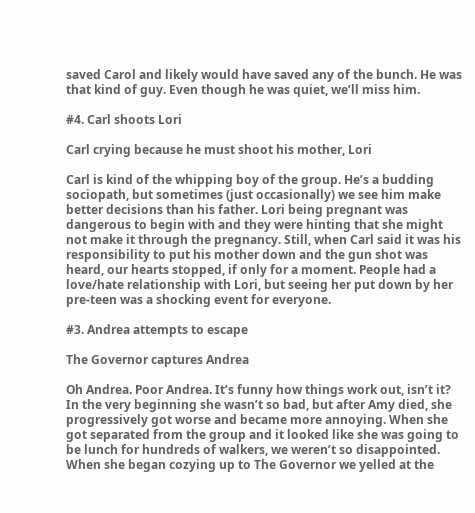saved Carol and likely would have saved any of the bunch. He was that kind of guy. Even though he was quiet, we’ll miss him.

#4. Carl shoots Lori

Carl crying because he must shoot his mother, Lori

Carl is kind of the whipping boy of the group. He’s a budding sociopath, but sometimes (just occasionally) we see him make better decisions than his father. Lori being pregnant was dangerous to begin with and they were hinting that she might not make it through the pregnancy. Still, when Carl said it was his responsibility to put his mother down and the gun shot was heard, our hearts stopped, if only for a moment. People had a love/hate relationship with Lori, but seeing her put down by her pre-teen was a shocking event for everyone.

#3. Andrea attempts to escape

The Governor captures Andrea

Oh Andrea. Poor Andrea. It’s funny how things work out, isn’t it? In the very beginning she wasn’t so bad, but after Amy died, she progressively got worse and became more annoying. When she got separated from the group and it looked like she was going to be lunch for hundreds of walkers, we weren’t so disappointed. When she began cozying up to The Governor we yelled at the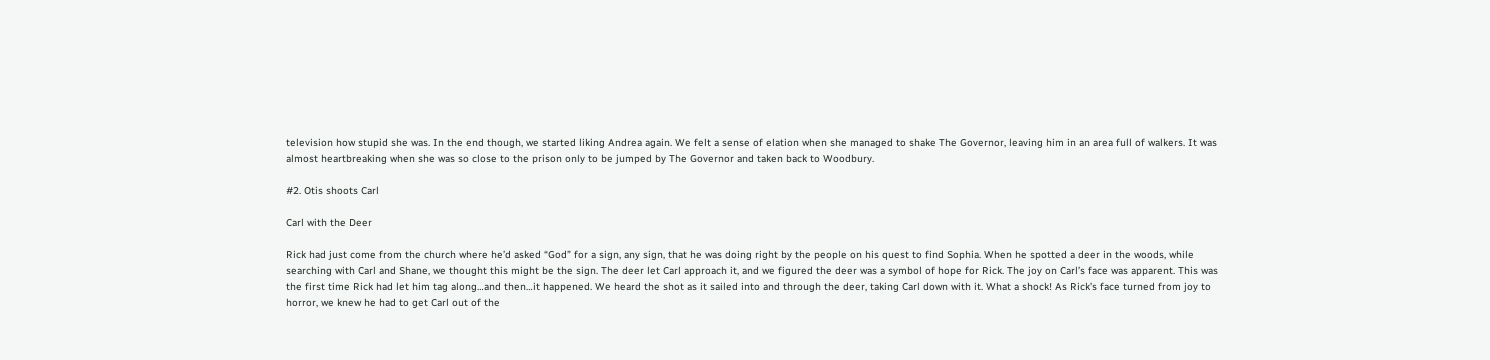television how stupid she was. In the end though, we started liking Andrea again. We felt a sense of elation when she managed to shake The Governor, leaving him in an area full of walkers. It was almost heartbreaking when she was so close to the prison only to be jumped by The Governor and taken back to Woodbury.

#2. Otis shoots Carl

Carl with the Deer

Rick had just come from the church where he’d asked “God” for a sign, any sign, that he was doing right by the people on his quest to find Sophia. When he spotted a deer in the woods, while searching with Carl and Shane, we thought this might be the sign. The deer let Carl approach it, and we figured the deer was a symbol of hope for Rick. The joy on Carl’s face was apparent. This was the first time Rick had let him tag along…and then…it happened. We heard the shot as it sailed into and through the deer, taking Carl down with it. What a shock! As Rick’s face turned from joy to horror, we knew he had to get Carl out of the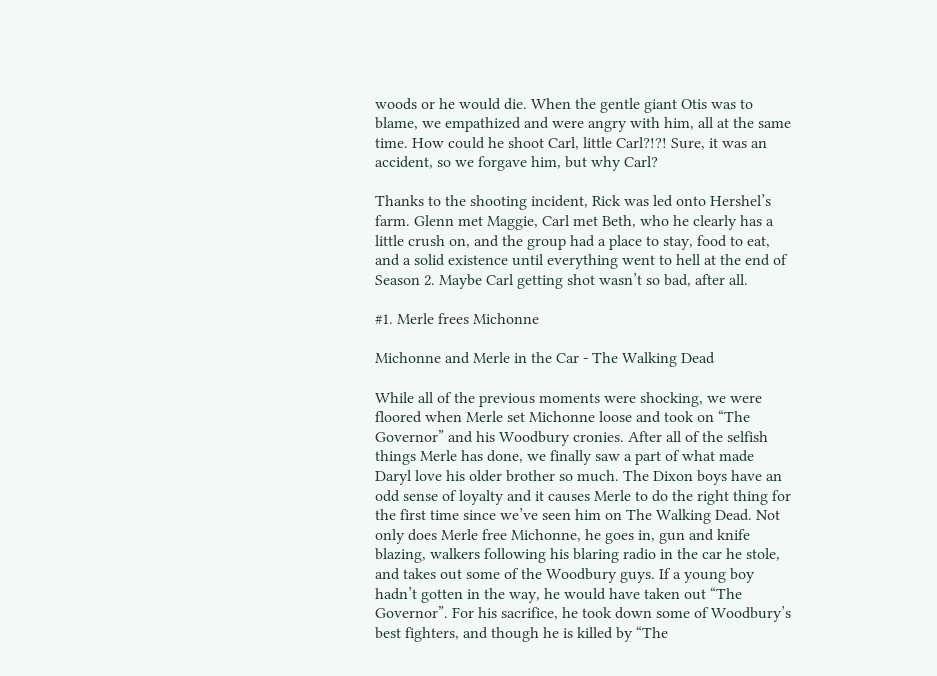woods or he would die. When the gentle giant Otis was to blame, we empathized and were angry with him, all at the same time. How could he shoot Carl, little Carl?!?! Sure, it was an accident, so we forgave him, but why Carl?

Thanks to the shooting incident, Rick was led onto Hershel’s farm. Glenn met Maggie, Carl met Beth, who he clearly has a little crush on, and the group had a place to stay, food to eat, and a solid existence until everything went to hell at the end of Season 2. Maybe Carl getting shot wasn’t so bad, after all.

#1. Merle frees Michonne

Michonne and Merle in the Car - The Walking Dead

While all of the previous moments were shocking, we were floored when Merle set Michonne loose and took on “The Governor” and his Woodbury cronies. After all of the selfish things Merle has done, we finally saw a part of what made Daryl love his older brother so much. The Dixon boys have an odd sense of loyalty and it causes Merle to do the right thing for the first time since we’ve seen him on The Walking Dead. Not only does Merle free Michonne, he goes in, gun and knife blazing, walkers following his blaring radio in the car he stole, and takes out some of the Woodbury guys. If a young boy hadn’t gotten in the way, he would have taken out “The Governor”. For his sacrifice, he took down some of Woodbury’s best fighters, and though he is killed by “The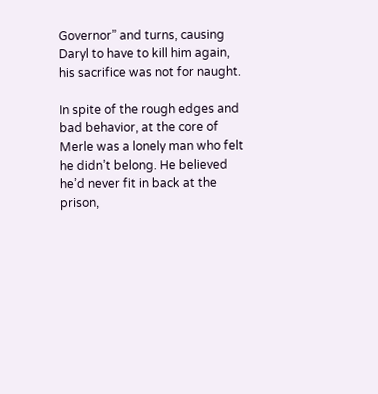Governor” and turns, causing Daryl to have to kill him again, his sacrifice was not for naught.

In spite of the rough edges and bad behavior, at the core of Merle was a lonely man who felt he didn’t belong. He believed he’d never fit in back at the prison,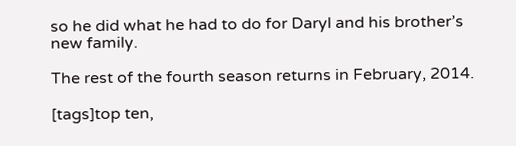so he did what he had to do for Daryl and his brother’s new family.

The rest of the fourth season returns in February, 2014.

[tags]top ten,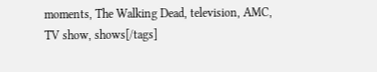moments, The Walking Dead, television, AMC, TV show, shows[/tags]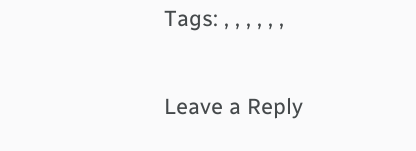Tags: , , , , , ,

Leave a Reply